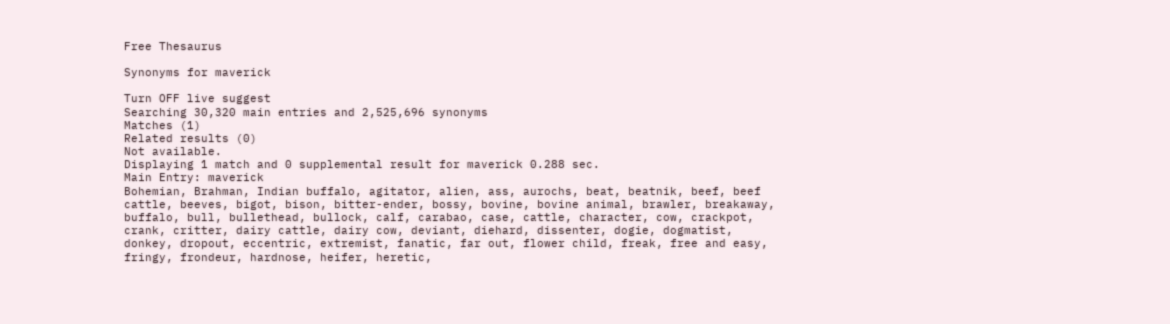Free Thesaurus

Synonyms for maverick

Turn OFF live suggest
Searching 30,320 main entries and 2,525,696 synonyms
Matches (1)
Related results (0)
Not available.
Displaying 1 match and 0 supplemental result for maverick 0.288 sec.
Main Entry: maverick
Bohemian, Brahman, Indian buffalo, agitator, alien, ass, aurochs, beat, beatnik, beef, beef cattle, beeves, bigot, bison, bitter-ender, bossy, bovine, bovine animal, brawler, breakaway, buffalo, bull, bullethead, bullock, calf, carabao, case, cattle, character, cow, crackpot, crank, critter, dairy cattle, dairy cow, deviant, diehard, dissenter, dogie, dogmatist, donkey, dropout, eccentric, extremist, fanatic, far out, flower child, freak, free and easy, fringy, frondeur, hardnose, heifer, heretic,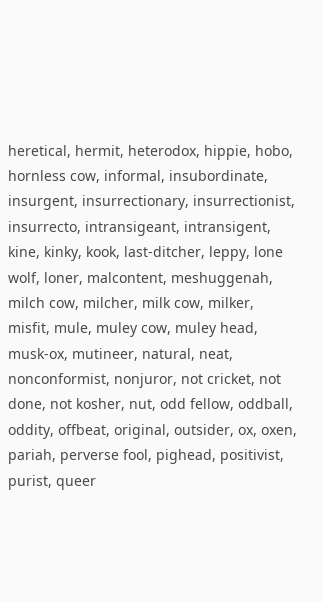heretical, hermit, heterodox, hippie, hobo, hornless cow, informal, insubordinate, insurgent, insurrectionary, insurrectionist, insurrecto, intransigeant, intransigent, kine, kinky, kook, last-ditcher, leppy, lone wolf, loner, malcontent, meshuggenah, milch cow, milcher, milk cow, milker, misfit, mule, muley cow, muley head, musk-ox, mutineer, natural, neat, nonconformist, nonjuror, not cricket, not done, not kosher, nut, odd fellow, oddball, oddity, offbeat, original, outsider, ox, oxen, pariah, perverse fool, pighead, positivist, purist, queer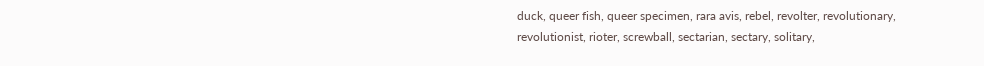duck, queer fish, queer specimen, rara avis, rebel, revolter, revolutionary, revolutionist, rioter, screwball, sectarian, sectary, solitary,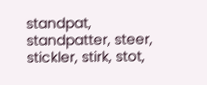standpat, standpatter, steer, stickler, stirk, stot,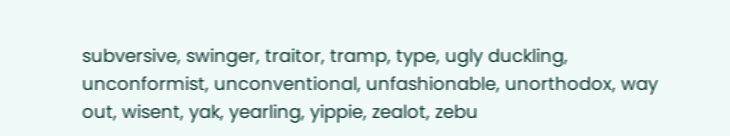subversive, swinger, traitor, tramp, type, ugly duckling, unconformist, unconventional, unfashionable, unorthodox, way out, wisent, yak, yearling, yippie, zealot, zebu